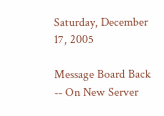Saturday, December 17, 2005

Message Board Back -- On New Server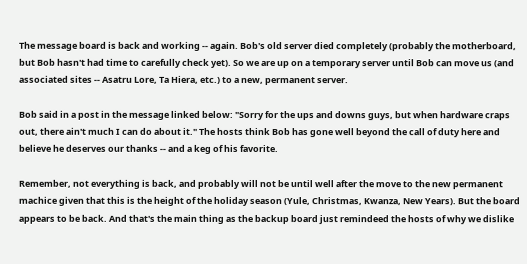The message board is back and working -- again. Bob's old server died completely (probably the motherboard, but Bob hasn't had time to carefully check yet). So we are up on a temporary server until Bob can move us (and associated sites -- Asatru Lore, Ta Hiera, etc.) to a new, permanent server.

Bob said in a post in the message linked below: "Sorry for the ups and downs guys, but when hardware craps out, there ain't much I can do about it." The hosts think Bob has gone well beyond the call of duty here and believe he deserves our thanks -- and a keg of his favorite.

Remember, not everything is back, and probably will not be until well after the move to the new permanent machice given that this is the height of the holiday season (Yule, Christmas, Kwanza, New Years). But the board appears to be back. And that's the main thing as the backup board just remindeed the hosts of why we dislike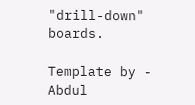"drill-down" boards.

Template by - Abdul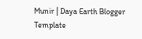Munir | Daya Earth Blogger Template